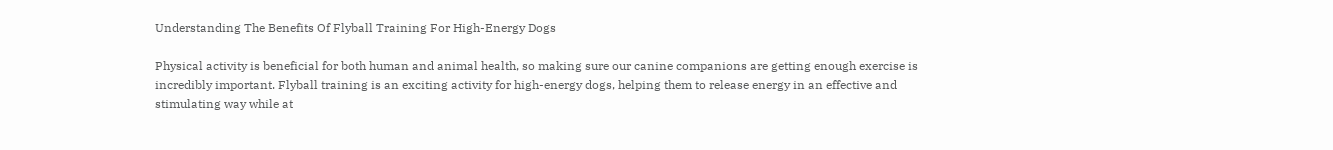Understanding The Benefits Of Flyball Training For High-Energy Dogs

Physical activity is beneficial for both human and animal health, so making sure our canine companions are getting enough exercise is incredibly important. Flyball training is an exciting activity for high-energy dogs, helping them to release energy in an effective and stimulating way while at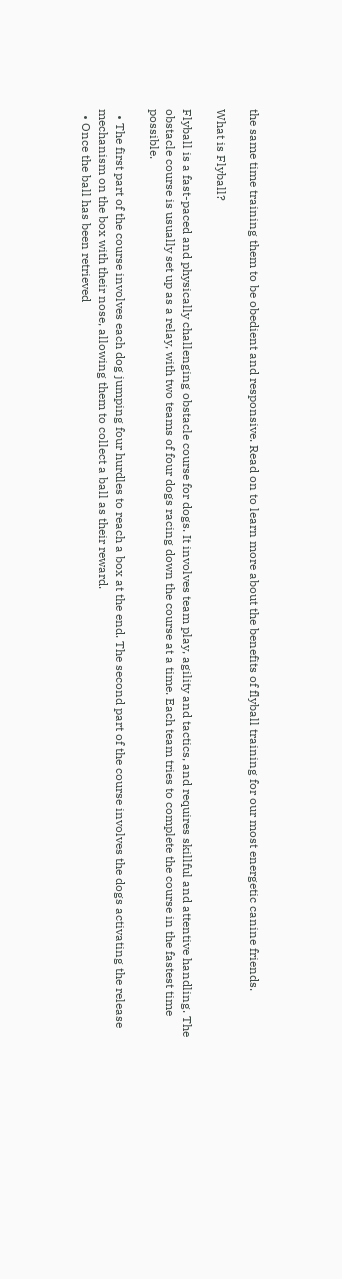the same time training them to be obedient and responsive. Read on to learn more about the benefits of flyball training for our most energetic canine friends.

What is Flyball?

Flyball is a fast-paced and physically challenging obstacle course for dogs. It involves team play, agility and tactics, and requires skillful and attentive handling. The obstacle course is usually set up as a relay, with two teams of four dogs racing down the course at a time. Each team tries to complete the course in the fastest time possible.

  • The first part of the course involves each dog jumping four hurdles to reach a box at the end. The second part of the course involves the dogs activating the release mechanism on the box with their nose, allowing them to collect a ball as their reward.
  • Once the ball has been retrieved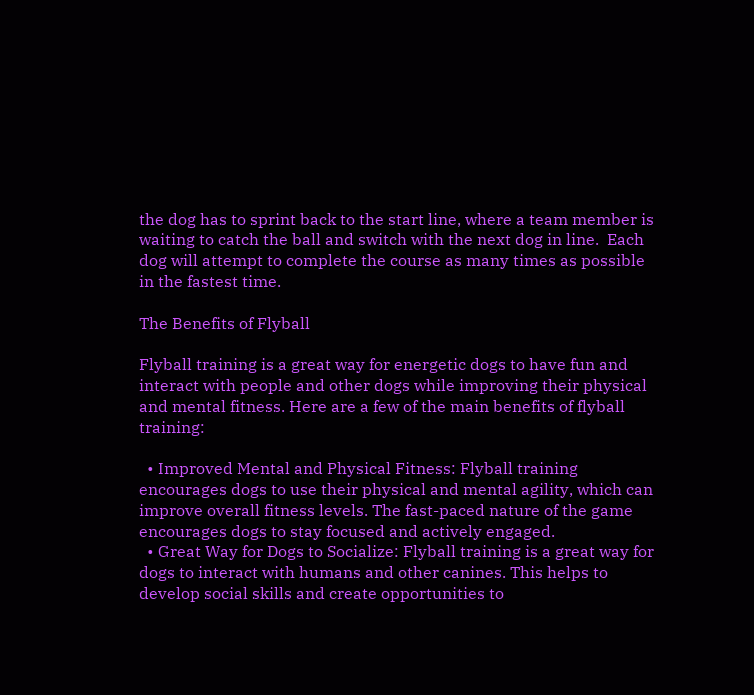the dog has to sprint back to the start line, where a team member is waiting to catch the ball and switch with the next dog in line.  Each dog will attempt to complete the course as many times as possible in the fastest time.

The Benefits of Flyball

Flyball training is a great way for energetic dogs to have fun and interact with people and other dogs while improving their physical and mental fitness. Here are a few of the main benefits of flyball training:

  • Improved Mental and Physical Fitness: Flyball training encourages dogs to use their physical and mental agility, which can improve overall fitness levels. The fast-paced nature of the game encourages dogs to stay focused and actively engaged.
  • Great Way for Dogs to Socialize: Flyball training is a great way for dogs to interact with humans and other canines. This helps to develop social skills and create opportunities to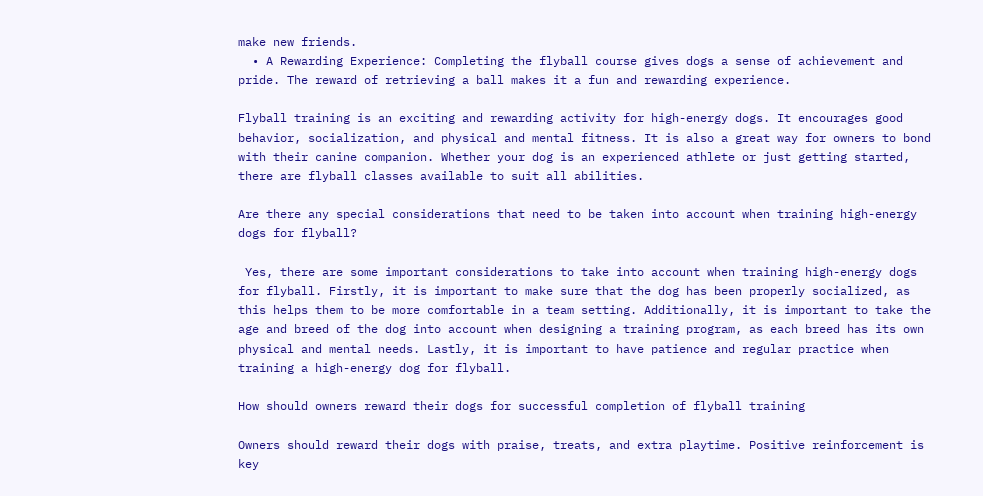make new friends.
  • A Rewarding Experience: Completing the flyball course gives dogs a sense of achievement and pride. The reward of retrieving a ball makes it a fun and rewarding experience.

Flyball training is an exciting and rewarding activity for high-energy dogs. It encourages good behavior, socialization, and physical and mental fitness. It is also a great way for owners to bond with their canine companion. Whether your dog is an experienced athlete or just getting started, there are flyball classes available to suit all abilities.

Are there any special considerations that need to be taken into account when training high-energy dogs for flyball?

 Yes, there are some important considerations to take into account when training high-energy dogs for flyball. Firstly, it is important to make sure that the dog has been properly socialized, as this helps them to be more comfortable in a team setting. Additionally, it is important to take the age and breed of the dog into account when designing a training program, as each breed has its own physical and mental needs. Lastly, it is important to have patience and regular practice when training a high-energy dog for flyball.

How should owners reward their dogs for successful completion of flyball training

Owners should reward their dogs with praise, treats, and extra playtime. Positive reinforcement is key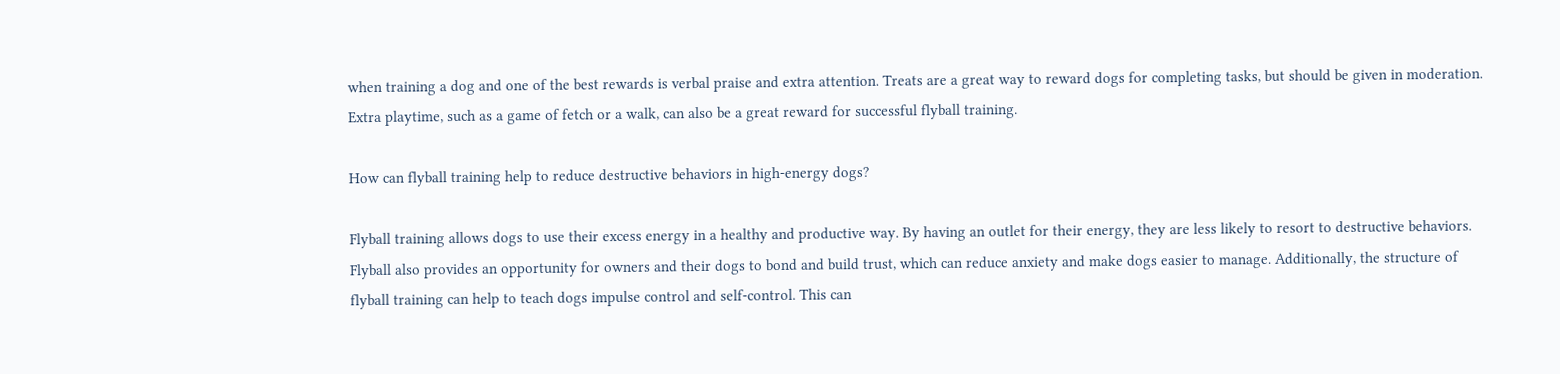when training a dog and one of the best rewards is verbal praise and extra attention. Treats are a great way to reward dogs for completing tasks, but should be given in moderation. Extra playtime, such as a game of fetch or a walk, can also be a great reward for successful flyball training.

How can flyball training help to reduce destructive behaviors in high-energy dogs?

Flyball training allows dogs to use their excess energy in a healthy and productive way. By having an outlet for their energy, they are less likely to resort to destructive behaviors. Flyball also provides an opportunity for owners and their dogs to bond and build trust, which can reduce anxiety and make dogs easier to manage. Additionally, the structure of flyball training can help to teach dogs impulse control and self-control. This can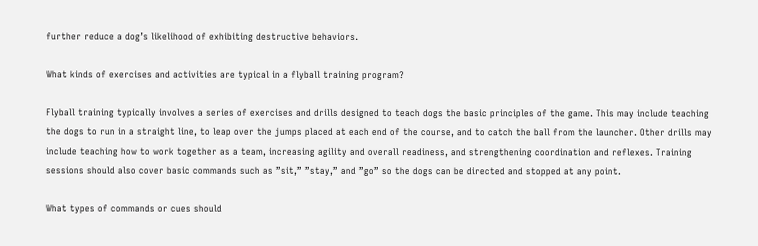further reduce a dog’s likelihood of exhibiting destructive behaviors.

What kinds of exercises and activities are typical in a flyball training program?

Flyball training typically involves a series of exercises and drills designed to teach dogs the basic principles of the game. This may include teaching the dogs to run in a straight line, to leap over the jumps placed at each end of the course, and to catch the ball from the launcher. Other drills may include teaching how to work together as a team, increasing agility and overall readiness, and strengthening coordination and reflexes. Training sessions should also cover basic commands such as ”sit,” ”stay,” and ”go” so the dogs can be directed and stopped at any point.

What types of commands or cues should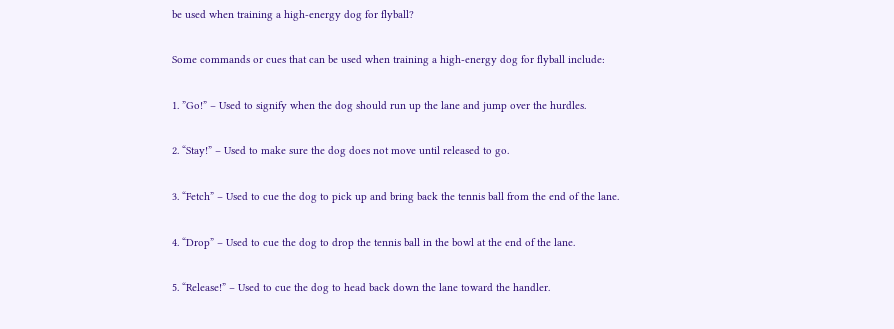be used when training a high-energy dog for flyball?

Some commands or cues that can be used when training a high-energy dog for flyball include:

1. ”Go!” – Used to signify when the dog should run up the lane and jump over the hurdles.

2. “Stay!” – Used to make sure the dog does not move until released to go.

3. “Fetch” – Used to cue the dog to pick up and bring back the tennis ball from the end of the lane.

4. “Drop” – Used to cue the dog to drop the tennis ball in the bowl at the end of the lane.

5. “Release!” – Used to cue the dog to head back down the lane toward the handler.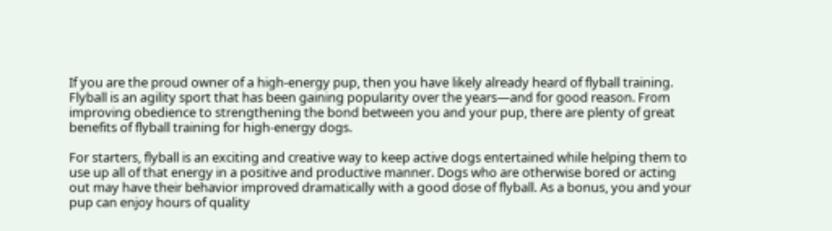If you are the proud owner of a high-energy pup, then you have likely already heard of flyball training. Flyball is an agility sport that has been gaining popularity over the years—and for good reason. From improving obedience to strengthening the bond between you and your pup, there are plenty of great benefits of flyball training for high-energy dogs.

For starters, flyball is an exciting and creative way to keep active dogs entertained while helping them to use up all of that energy in a positive and productive manner. Dogs who are otherwise bored or acting out may have their behavior improved dramatically with a good dose of flyball. As a bonus, you and your pup can enjoy hours of quality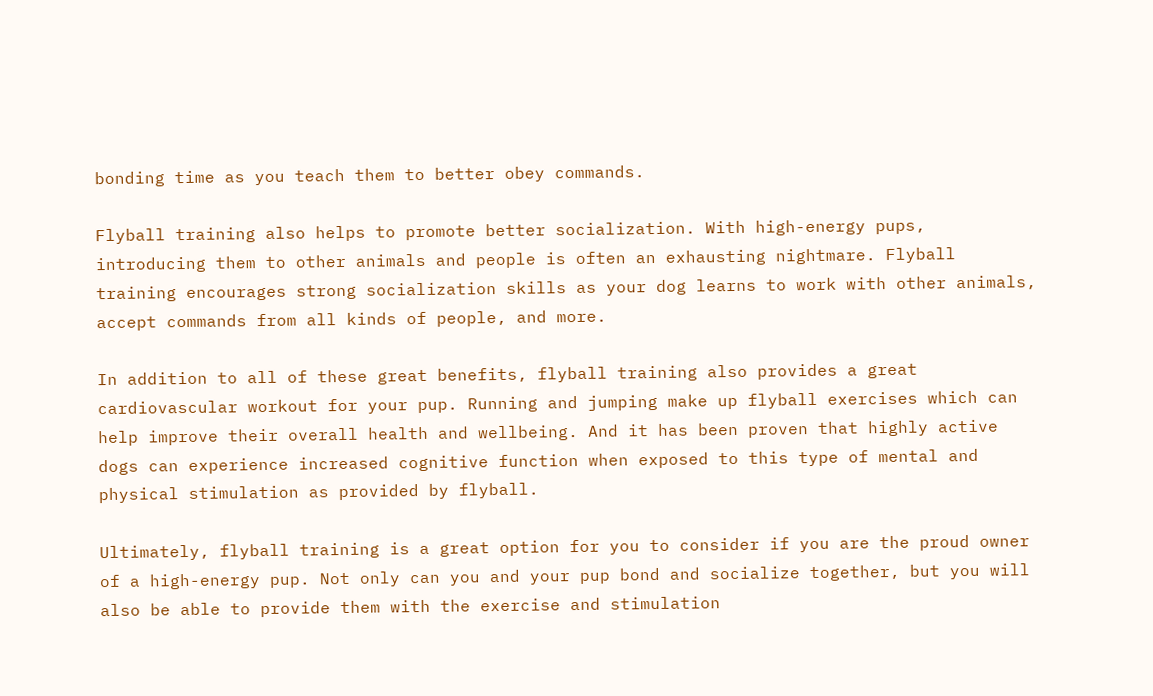bonding time as you teach them to better obey commands.

Flyball training also helps to promote better socialization. With high-energy pups, introducing them to other animals and people is often an exhausting nightmare. Flyball training encourages strong socialization skills as your dog learns to work with other animals, accept commands from all kinds of people, and more.

In addition to all of these great benefits, flyball training also provides a great cardiovascular workout for your pup. Running and jumping make up flyball exercises which can help improve their overall health and wellbeing. And it has been proven that highly active dogs can experience increased cognitive function when exposed to this type of mental and physical stimulation as provided by flyball.

Ultimately, flyball training is a great option for you to consider if you are the proud owner of a high-energy pup. Not only can you and your pup bond and socialize together, but you will also be able to provide them with the exercise and stimulation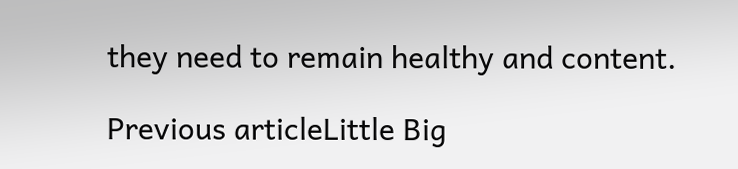they need to remain healthy and content.

Previous articleLittle Big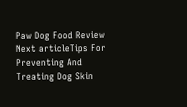Paw Dog Food Review
Next articleTips For Preventing And Treating Dog Skin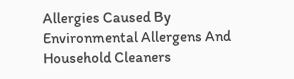Allergies Caused By Environmental Allergens And Household Cleaners